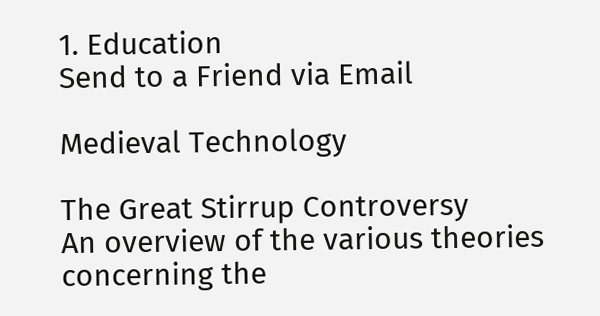1. Education
Send to a Friend via Email

Medieval Technology

The Great Stirrup Controversy
An overview of the various theories concerning the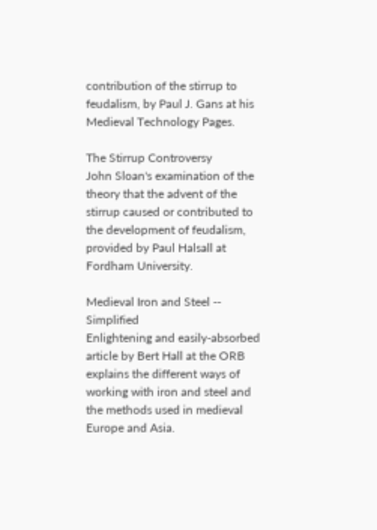contribution of the stirrup to feudalism, by Paul J. Gans at his Medieval Technology Pages.

The Stirrup Controversy
John Sloan's examination of the theory that the advent of the stirrup caused or contributed to the development of feudalism, provided by Paul Halsall at Fordham University.

Medieval Iron and Steel -- Simplified
Enlightening and easily-absorbed article by Bert Hall at the ORB explains the different ways of working with iron and steel and the methods used in medieval Europe and Asia.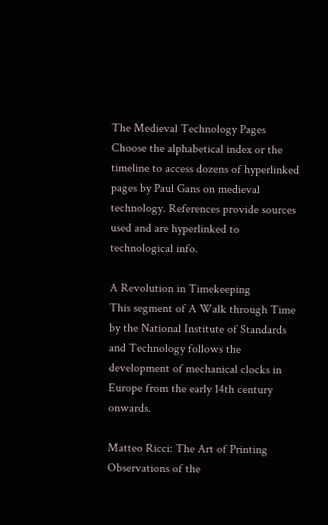The Medieval Technology Pages
Choose the alphabetical index or the timeline to access dozens of hyperlinked pages by Paul Gans on medieval technology. References provide sources used and are hyperlinked to technological info.

A Revolution in Timekeeping
This segment of A Walk through Time by the National Institute of Standards and Technology follows the development of mechanical clocks in Europe from the early 14th century onwards.

Matteo Ricci: The Art of Printing
Observations of the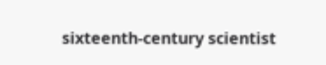sixteenth-century scientist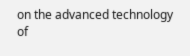on the advanced technology of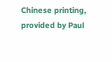Chinese printing, provided by Paul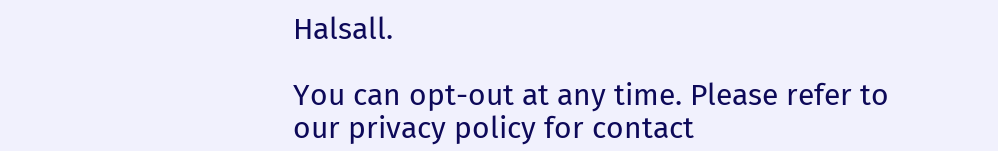Halsall.

You can opt-out at any time. Please refer to our privacy policy for contact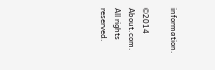information.

©2014 About.com. All rights reserved.